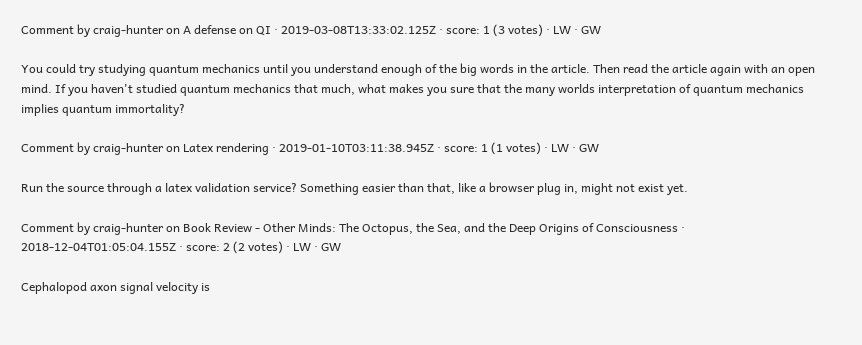Comment by craig-hunter on A defense on QI · 2019-03-08T13:33:02.125Z · score: 1 (3 votes) · LW · GW

You could try studying quantum mechanics until you understand enough of the big words in the article. Then read the article again with an open mind. If you haven't studied quantum mechanics that much, what makes you sure that the many worlds interpretation of quantum mechanics implies quantum immortality?

Comment by craig-hunter on Latex rendering · 2019-01-10T03:11:38.945Z · score: 1 (1 votes) · LW · GW

Run the source through a latex validation service? Something easier than that, like a browser plug in, might not exist yet.

Comment by craig-hunter on Book Review - Other Minds: The Octopus, the Sea, and the Deep Origins of Consciousness · 2018-12-04T01:05:04.155Z · score: 2 (2 votes) · LW · GW

Cephalopod axon signal velocity is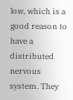low, which is a good reason to have a distributed nervous system. They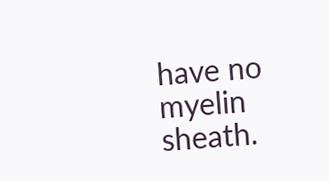have no myelin sheath.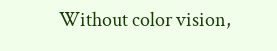Without color vision,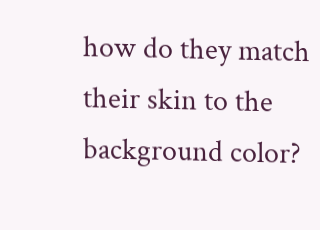how do they match their skin to the background color?